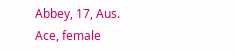Abbey, 17, Aus. Ace, female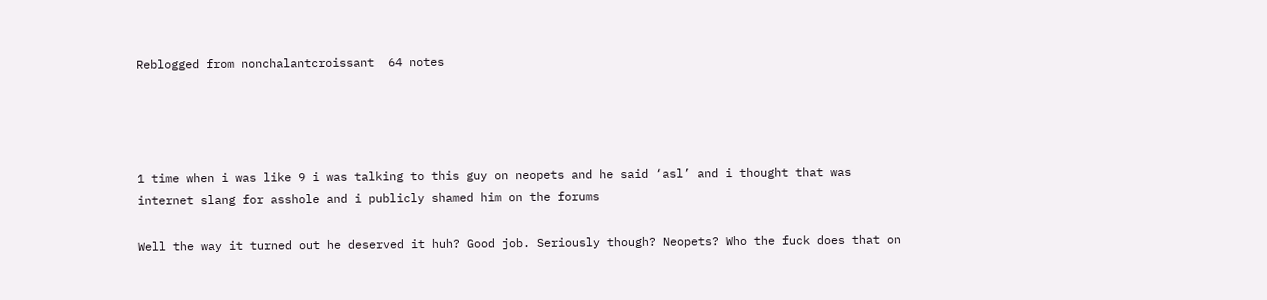Reblogged from nonchalantcroissant  64 notes




1 time when i was like 9 i was talking to this guy on neopets and he said ‘asl’ and i thought that was internet slang for asshole and i publicly shamed him on the forums

Well the way it turned out he deserved it huh? Good job. Seriously though? Neopets? Who the fuck does that on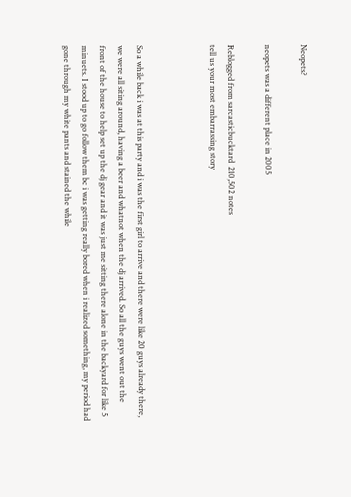Neopets?

neopets was a different place in 2005

Reblogged from sarcasticbucktard  210,502 notes
tell us your most embarrassing story



So a while back i was at this party and i was the first girl to arrive and there were like 20 guys already there, we were all siting around, having a beer and whatnot when the dj arrived. So all the guys went out the front of the house to help set up the dj gear and it was just me sitting there alone in the backyard for like 5 minuets. I stood up to go follow them bc i was getting really bored when i realized something, my period had gone through my white pants and stained the while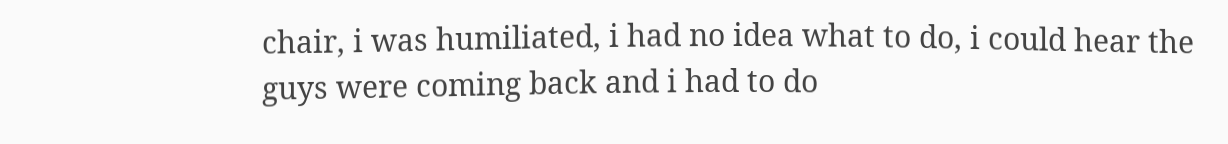chair, i was humiliated, i had no idea what to do, i could hear the guys were coming back and i had to do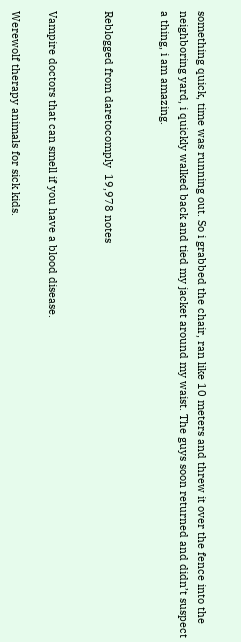something quick, time was running out. So i grabbed the chair, ran like 10 meters and threw it over the fence into the neighboring yard, i quickly walked back and tied my jacket around my waist. The guys soon returned and didn’t suspect a thing, i am amazing.


Reblogged from daretocomply  19,978 notes


Vampire doctors that can smell if you have a blood disease.

Werewolf therapy animals for sick kids.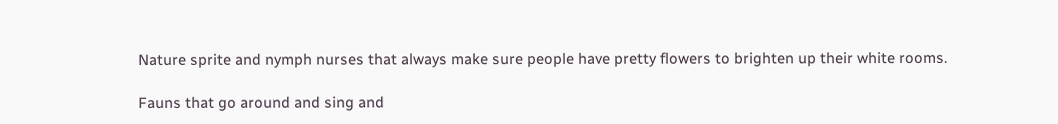Nature sprite and nymph nurses that always make sure people have pretty flowers to brighten up their white rooms.

Fauns that go around and sing and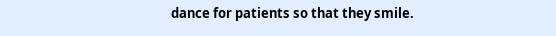dance for patients so that they smile.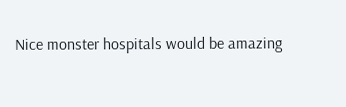Nice monster hospitals would be amazing